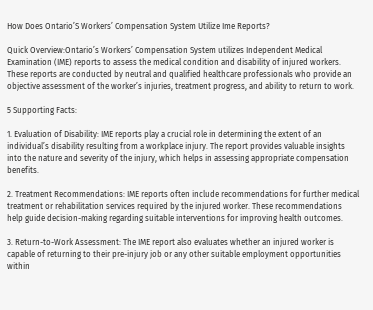How Does Ontario’S Workers’ Compensation System Utilize Ime Reports?

Quick Overview:Ontario’s Workers’ Compensation System utilizes Independent Medical Examination (IME) reports to assess the medical condition and disability of injured workers. These reports are conducted by neutral and qualified healthcare professionals who provide an objective assessment of the worker’s injuries, treatment progress, and ability to return to work.

5 Supporting Facts:

1. Evaluation of Disability: IME reports play a crucial role in determining the extent of an individual’s disability resulting from a workplace injury. The report provides valuable insights into the nature and severity of the injury, which helps in assessing appropriate compensation benefits.

2. Treatment Recommendations: IME reports often include recommendations for further medical treatment or rehabilitation services required by the injured worker. These recommendations help guide decision-making regarding suitable interventions for improving health outcomes.

3. Return-to-Work Assessment: The IME report also evaluates whether an injured worker is capable of returning to their pre-injury job or any other suitable employment opportunities within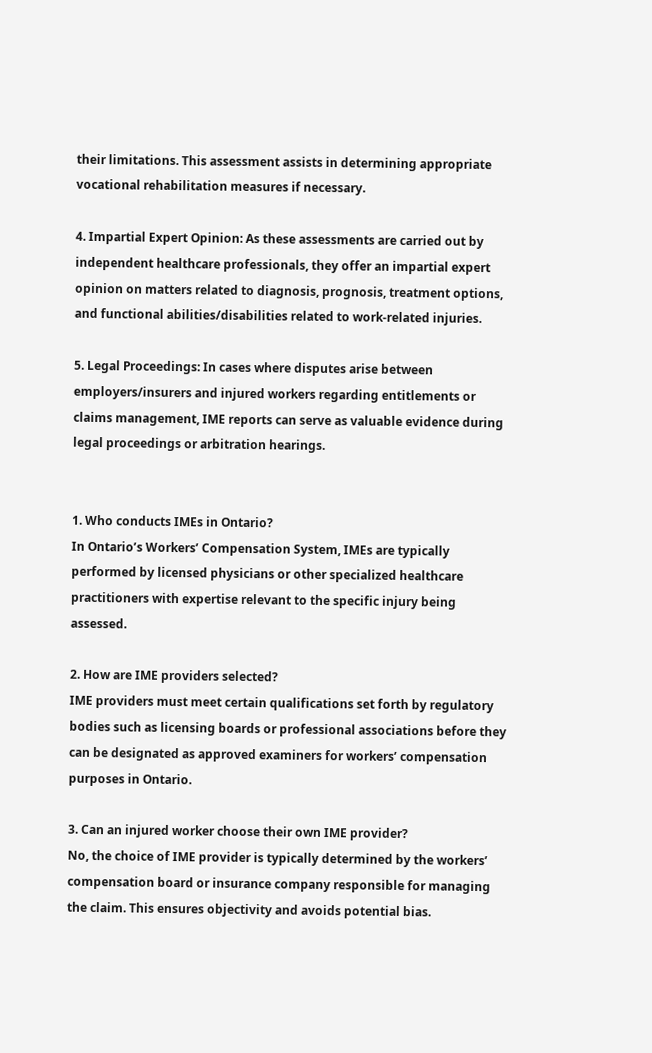their limitations. This assessment assists in determining appropriate vocational rehabilitation measures if necessary.

4. Impartial Expert Opinion: As these assessments are carried out by independent healthcare professionals, they offer an impartial expert opinion on matters related to diagnosis, prognosis, treatment options, and functional abilities/disabilities related to work-related injuries.

5. Legal Proceedings: In cases where disputes arise between employers/insurers and injured workers regarding entitlements or claims management, IME reports can serve as valuable evidence during legal proceedings or arbitration hearings.


1. Who conducts IMEs in Ontario?
In Ontario’s Workers’ Compensation System, IMEs are typically performed by licensed physicians or other specialized healthcare practitioners with expertise relevant to the specific injury being assessed.

2. How are IME providers selected?
IME providers must meet certain qualifications set forth by regulatory bodies such as licensing boards or professional associations before they can be designated as approved examiners for workers’ compensation purposes in Ontario.

3. Can an injured worker choose their own IME provider?
No, the choice of IME provider is typically determined by the workers’ compensation board or insurance company responsible for managing the claim. This ensures objectivity and avoids potential bias.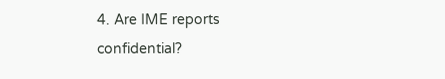4. Are IME reports confidential?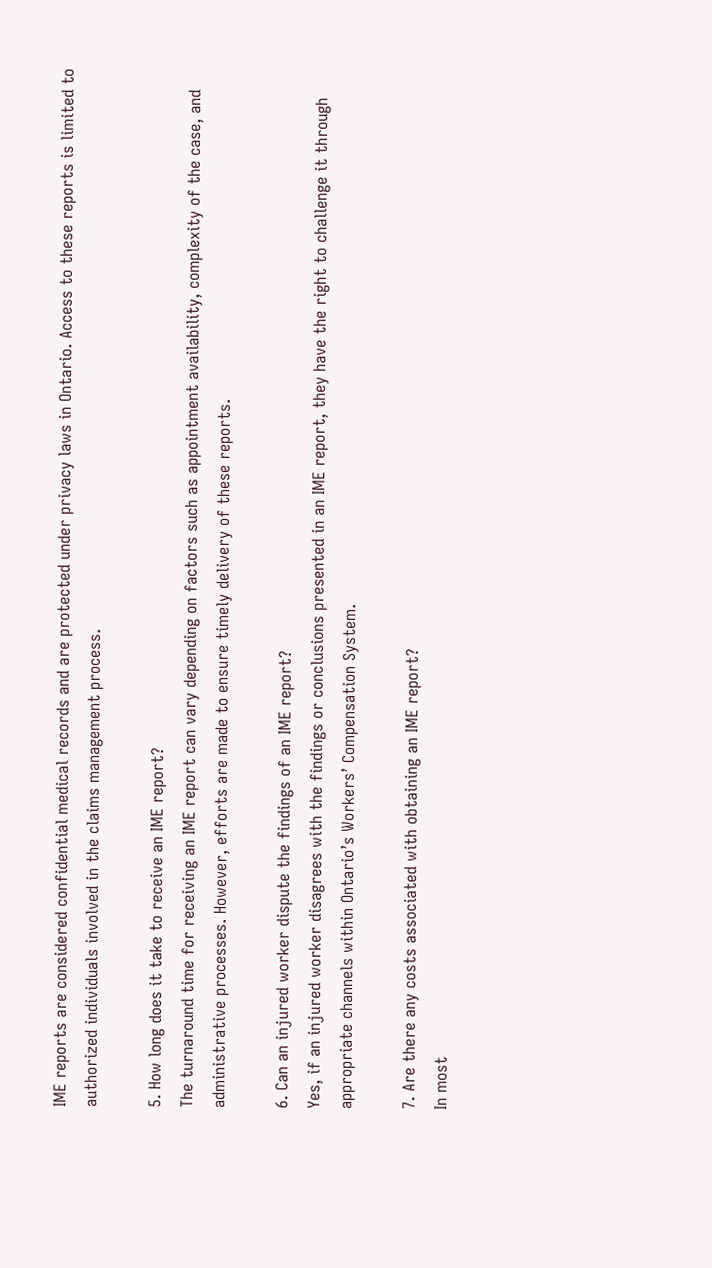IME reports are considered confidential medical records and are protected under privacy laws in Ontario. Access to these reports is limited to authorized individuals involved in the claims management process.

5. How long does it take to receive an IME report?
The turnaround time for receiving an IME report can vary depending on factors such as appointment availability, complexity of the case, and administrative processes. However, efforts are made to ensure timely delivery of these reports.

6. Can an injured worker dispute the findings of an IME report?
Yes, if an injured worker disagrees with the findings or conclusions presented in an IME report, they have the right to challenge it through appropriate channels within Ontario’s Workers’ Compensation System.

7. Are there any costs associated with obtaining an IME report?
In most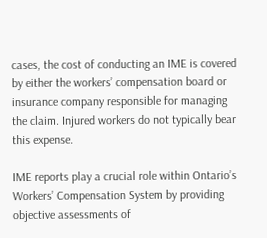cases, the cost of conducting an IME is covered by either the workers’ compensation board or insurance company responsible for managing the claim. Injured workers do not typically bear this expense.

IME reports play a crucial role within Ontario’s Workers’ Compensation System by providing objective assessments of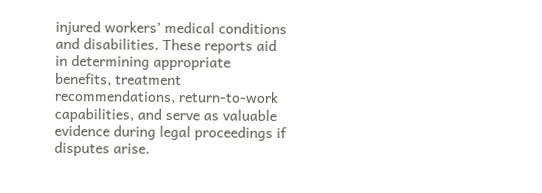injured workers’ medical conditions and disabilities. These reports aid in determining appropriate benefits, treatment recommendations, return-to-work capabilities, and serve as valuable evidence during legal proceedings if disputes arise.